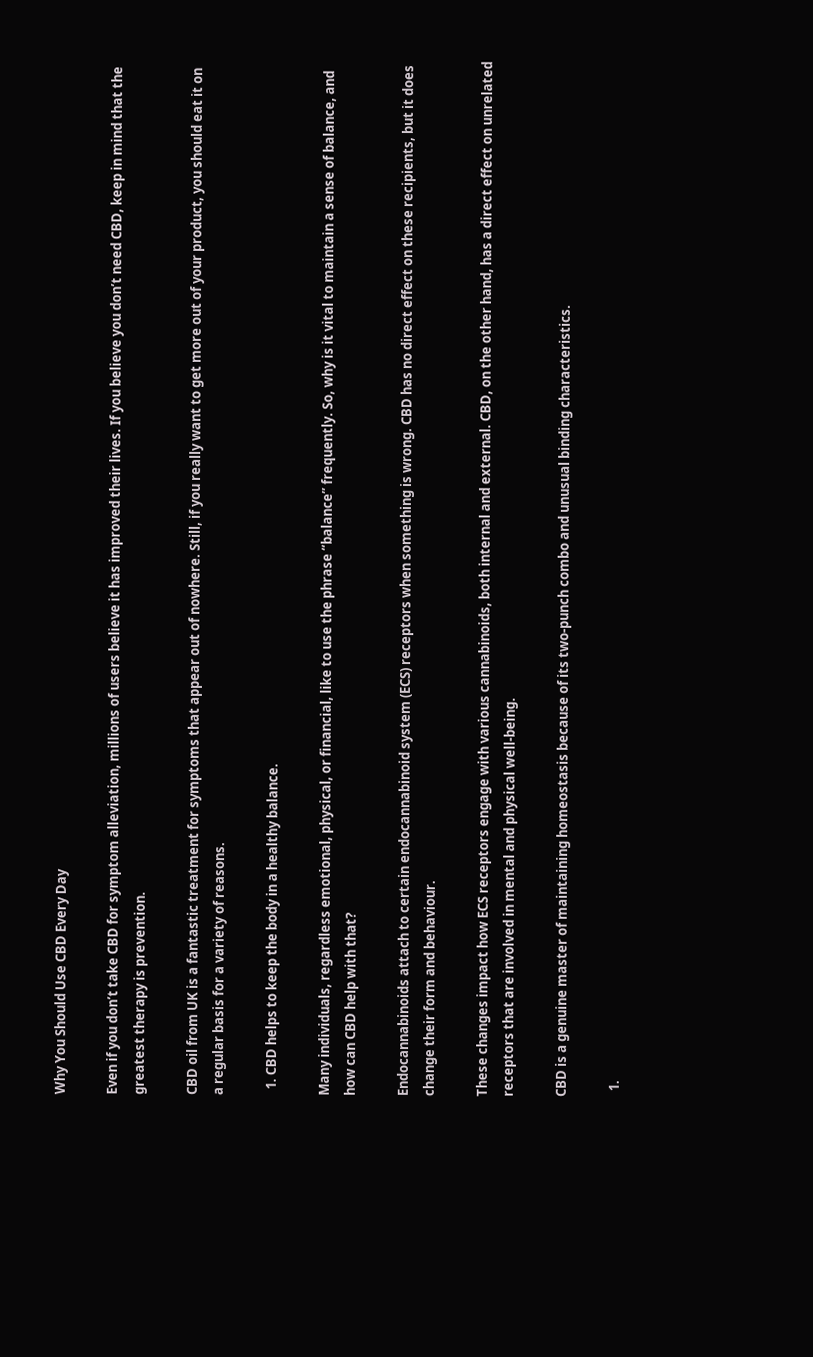Why You Should Use CBD Every Day

Even if you don’t take CBD for symptom alleviation, millions of users believe it has improved their lives. If you believe you don’t need CBD, keep in mind that the greatest therapy is prevention.

CBD oil from UK is a fantastic treatment for symptoms that appear out of nowhere. Still, if you really want to get more out of your product, you should eat it on a regular basis for a variety of reasons.

  1. CBD helps to keep the body in a healthy balance.

Many individuals, regardless emotional, physical, or financial, like to use the phrase “balance” frequently. So, why is it vital to maintain a sense of balance, and how can CBD help with that?

Endocannabinoids attach to certain endocannabinoid system (ECS) receptors when something is wrong. CBD has no direct effect on these recipients, but it does change their form and behaviour.

These changes impact how ECS receptors engage with various cannabinoids, both internal and external. CBD, on the other hand, has a direct effect on unrelated receptors that are involved in mental and physical well-being.

CBD is a genuine master of maintaining homeostasis because of its two-punch combo and unusual binding characteristics.

  1.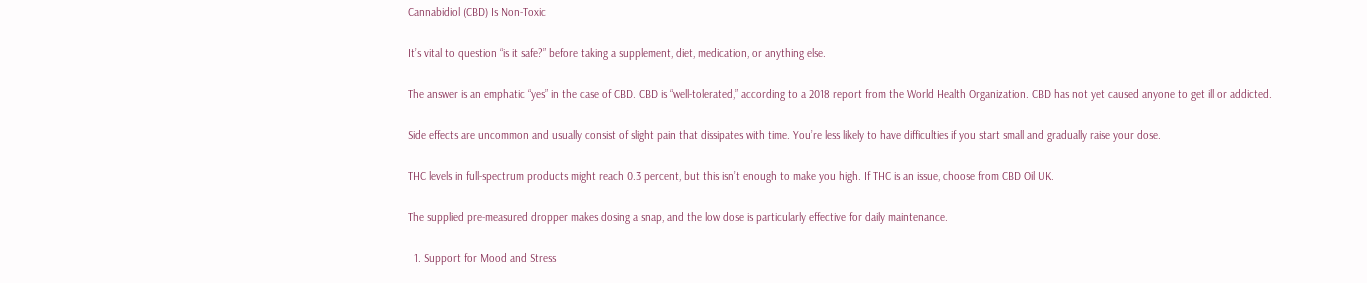Cannabidiol (CBD) Is Non-Toxic

It’s vital to question “is it safe?” before taking a supplement, diet, medication, or anything else.

The answer is an emphatic “yes” in the case of CBD. CBD is “well-tolerated,” according to a 2018 report from the World Health Organization. CBD has not yet caused anyone to get ill or addicted.

Side effects are uncommon and usually consist of slight pain that dissipates with time. You’re less likely to have difficulties if you start small and gradually raise your dose.

THC levels in full-spectrum products might reach 0.3 percent, but this isn’t enough to make you high. If THC is an issue, choose from CBD Oil UK.

The supplied pre-measured dropper makes dosing a snap, and the low dose is particularly effective for daily maintenance.

  1. Support for Mood and Stress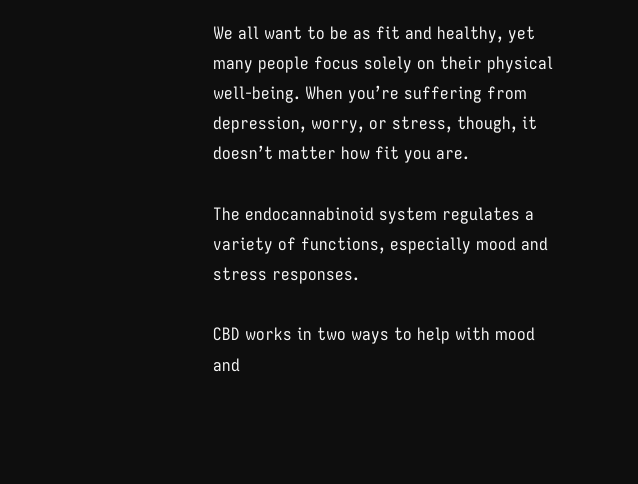We all want to be as fit and healthy, yet many people focus solely on their physical well-being. When you’re suffering from depression, worry, or stress, though, it doesn’t matter how fit you are.

The endocannabinoid system regulates a variety of functions, especially mood and stress responses.

CBD works in two ways to help with mood and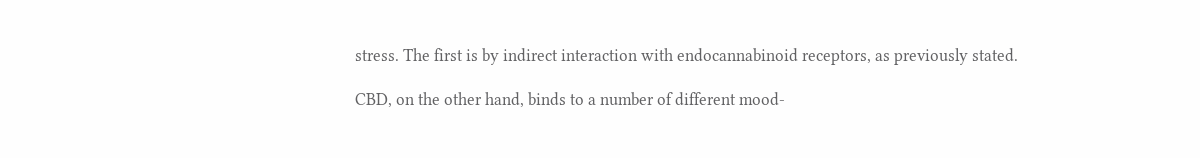stress. The first is by indirect interaction with endocannabinoid receptors, as previously stated.

CBD, on the other hand, binds to a number of different mood-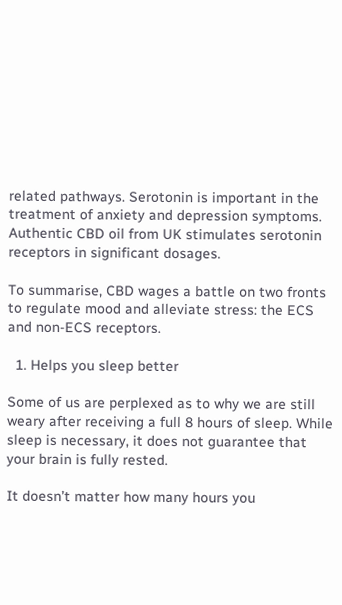related pathways. Serotonin is important in the treatment of anxiety and depression symptoms. Authentic CBD oil from UK stimulates serotonin receptors in significant dosages.

To summarise, CBD wages a battle on two fronts to regulate mood and alleviate stress: the ECS and non-ECS receptors.

  1. Helps you sleep better

Some of us are perplexed as to why we are still weary after receiving a full 8 hours of sleep. While sleep is necessary, it does not guarantee that your brain is fully rested.

It doesn’t matter how many hours you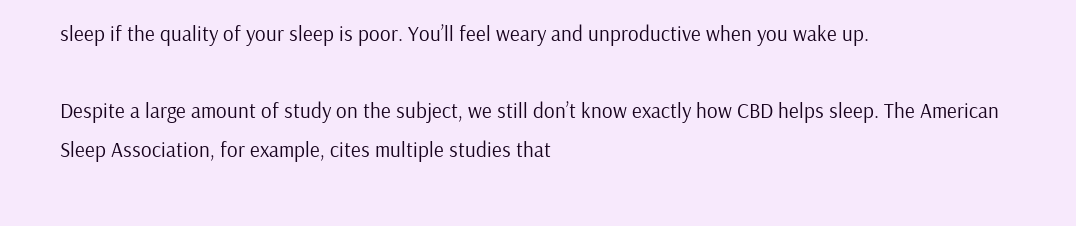sleep if the quality of your sleep is poor. You’ll feel weary and unproductive when you wake up.

Despite a large amount of study on the subject, we still don’t know exactly how CBD helps sleep. The American Sleep Association, for example, cites multiple studies that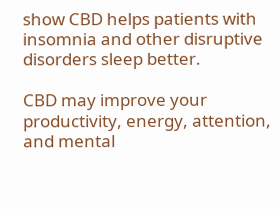show CBD helps patients with insomnia and other disruptive disorders sleep better.

CBD may improve your productivity, energy, attention, and mental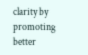clarity by promoting better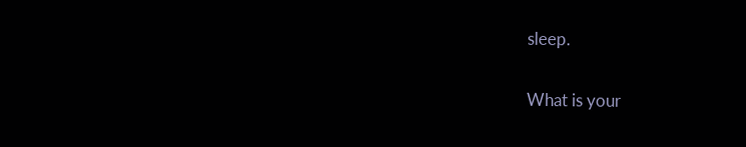sleep.

What is your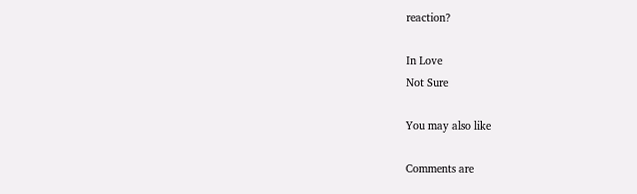reaction?

In Love
Not Sure

You may also like

Comments are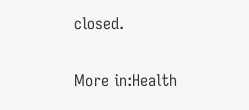closed.

More in:Health